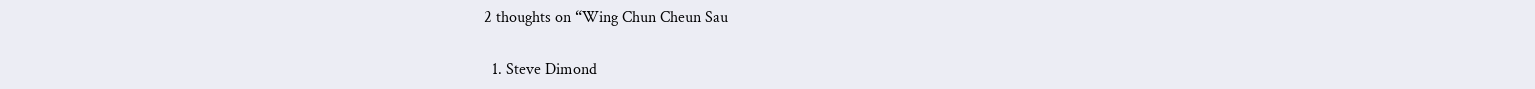2 thoughts on “Wing Chun Cheun Sau

  1. Steve Dimond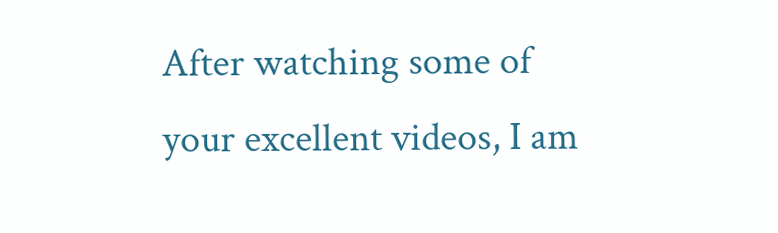After watching some of your excellent videos, I am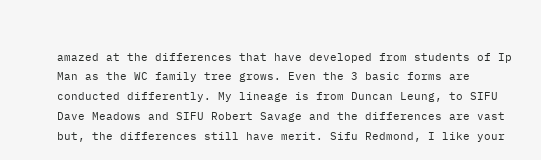amazed at the differences that have developed from students of Ip Man as the WC family tree grows. Even the 3 basic forms are conducted differently. My lineage is from Duncan Leung, to SIFU Dave Meadows and SIFU Robert Savage and the differences are vast but, the differences still have merit. Sifu Redmond, I like your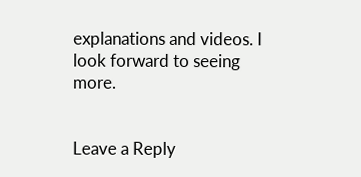explanations and videos. I look forward to seeing more.


Leave a Reply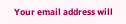Your email address will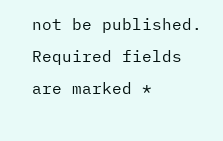not be published. Required fields are marked *